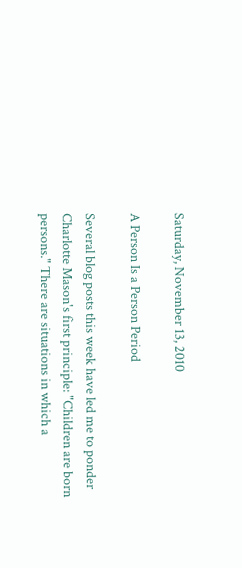Saturday, November 13, 2010

A Person Is a Person Period

Several blog posts this week have led me to ponder Charlotte Mason's first principle: "Children are born persons." There are situations in which a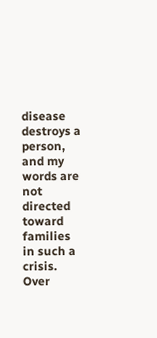disease destroys a person, and my words are not directed toward families in such a crisis. Over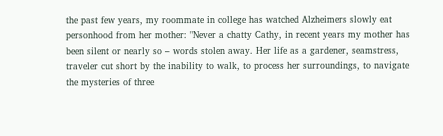the past few years, my roommate in college has watched Alzheimers slowly eat personhood from her mother: "Never a chatty Cathy, in recent years my mother has been silent or nearly so – words stolen away. Her life as a gardener, seamstress, traveler cut short by the inability to walk, to process her surroundings, to navigate the mysteries of three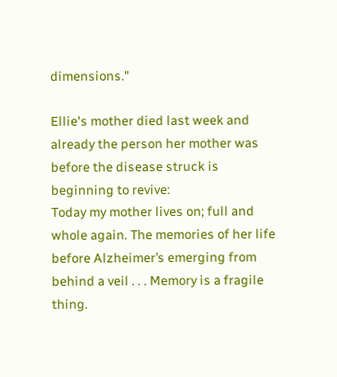dimensions."

Ellie's mother died last week and already the person her mother was before the disease struck is beginning to revive:
Today my mother lives on; full and whole again. The memories of her life before Alzheimer’s emerging from behind a veil . . . Memory is a fragile thing.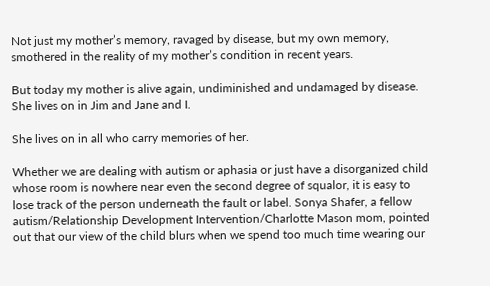Not just my mother’s memory, ravaged by disease, but my own memory, smothered in the reality of my mother’s condition in recent years.

But today my mother is alive again, undiminished and undamaged by disease. She lives on in Jim and Jane and I.

She lives on in all who carry memories of her.

Whether we are dealing with autism or aphasia or just have a disorganized child whose room is nowhere near even the second degree of squalor, it is easy to lose track of the person underneath the fault or label. Sonya Shafer, a fellow autism/Relationship Development Intervention/Charlotte Mason mom, pointed out that our view of the child blurs when we spend too much time wearing our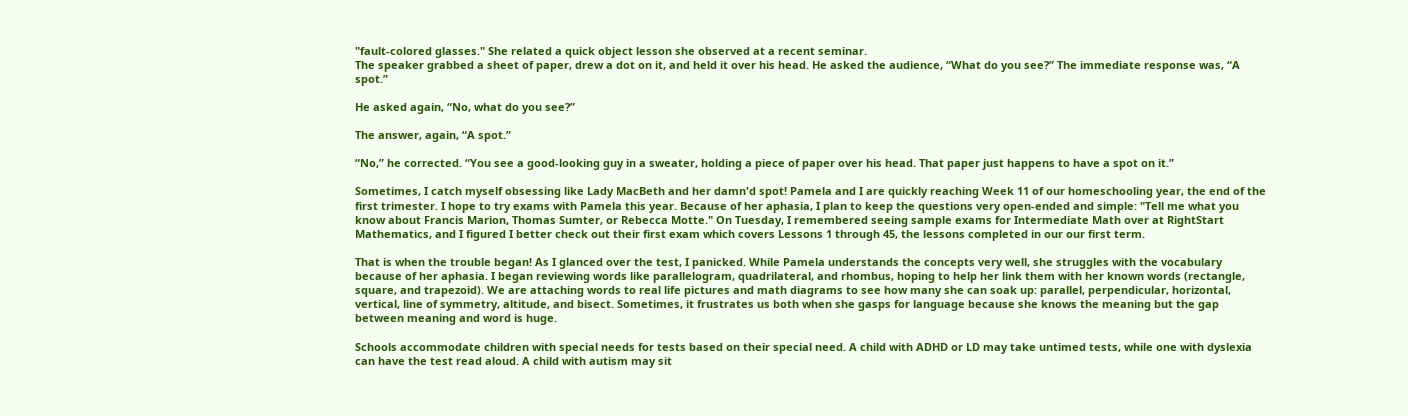"fault-colored glasses." She related a quick object lesson she observed at a recent seminar.
The speaker grabbed a sheet of paper, drew a dot on it, and held it over his head. He asked the audience, “What do you see?” The immediate response was, “A spot.”

He asked again, “No, what do you see?”

The answer, again, “A spot.”

“No,” he corrected. “You see a good-looking guy in a sweater, holding a piece of paper over his head. That paper just happens to have a spot on it.”

Sometimes, I catch myself obsessing like Lady MacBeth and her damn'd spot! Pamela and I are quickly reaching Week 11 of our homeschooling year, the end of the first trimester. I hope to try exams with Pamela this year. Because of her aphasia, I plan to keep the questions very open-ended and simple: "Tell me what you know about Francis Marion, Thomas Sumter, or Rebecca Motte." On Tuesday, I remembered seeing sample exams for Intermediate Math over at RightStart Mathematics, and I figured I better check out their first exam which covers Lessons 1 through 45, the lessons completed in our our first term.

That is when the trouble began! As I glanced over the test, I panicked. While Pamela understands the concepts very well, she struggles with the vocabulary because of her aphasia. I began reviewing words like parallelogram, quadrilateral, and rhombus, hoping to help her link them with her known words (rectangle, square, and trapezoid). We are attaching words to real life pictures and math diagrams to see how many she can soak up: parallel, perpendicular, horizontal, vertical, line of symmetry, altitude, and bisect. Sometimes, it frustrates us both when she gasps for language because she knows the meaning but the gap between meaning and word is huge.

Schools accommodate children with special needs for tests based on their special need. A child with ADHD or LD may take untimed tests, while one with dyslexia can have the test read aloud. A child with autism may sit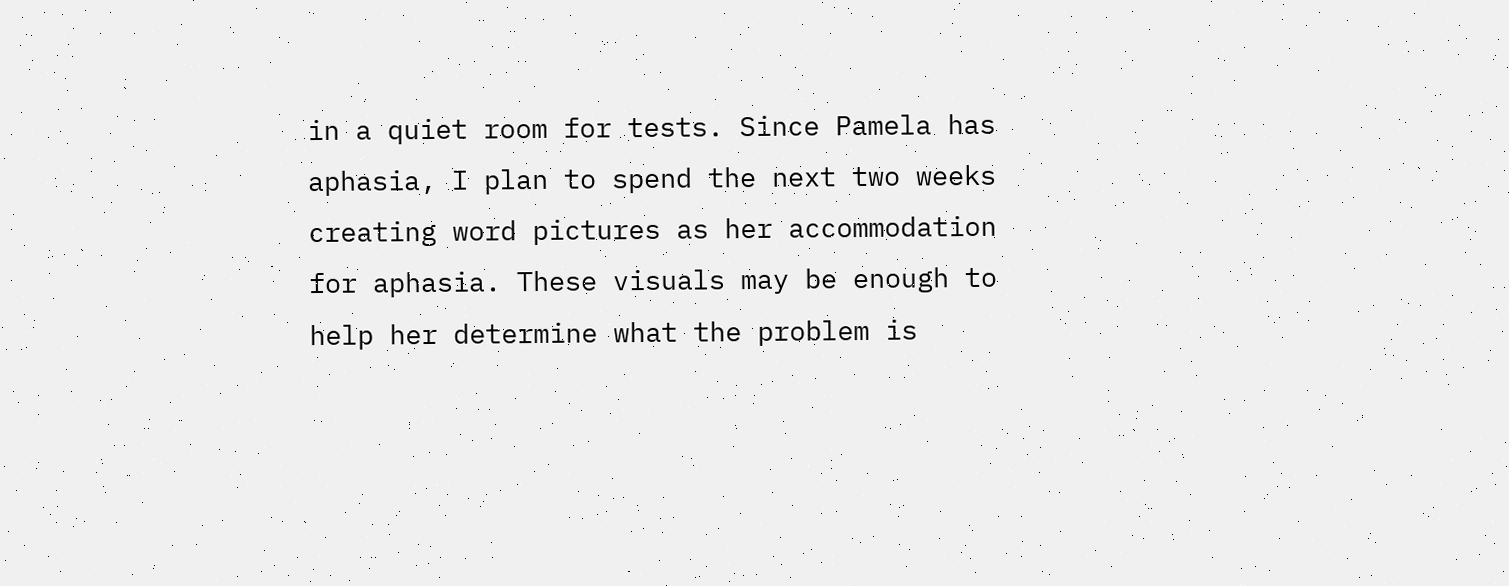in a quiet room for tests. Since Pamela has aphasia, I plan to spend the next two weeks creating word pictures as her accommodation for aphasia. These visuals may be enough to help her determine what the problem is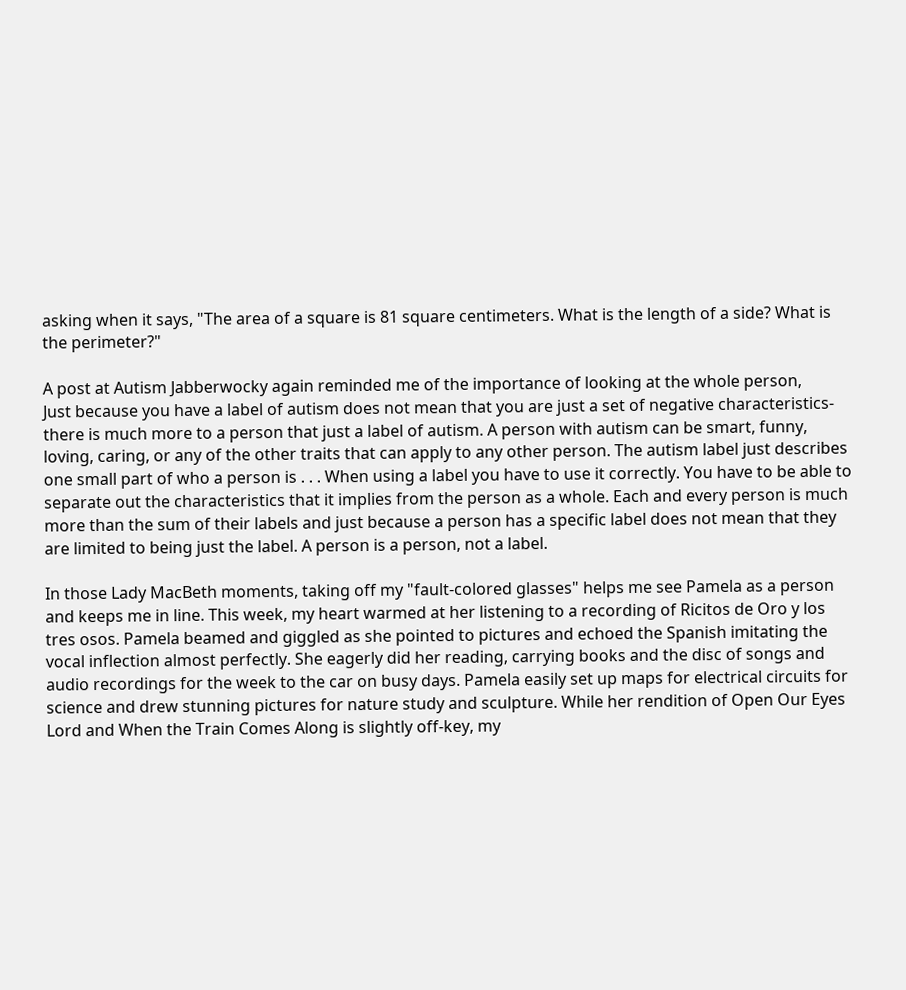asking when it says, "The area of a square is 81 square centimeters. What is the length of a side? What is the perimeter?"

A post at Autism Jabberwocky again reminded me of the importance of looking at the whole person,
Just because you have a label of autism does not mean that you are just a set of negative characteristics- there is much more to a person that just a label of autism. A person with autism can be smart, funny, loving, caring, or any of the other traits that can apply to any other person. The autism label just describes one small part of who a person is . . . When using a label you have to use it correctly. You have to be able to separate out the characteristics that it implies from the person as a whole. Each and every person is much more than the sum of their labels and just because a person has a specific label does not mean that they are limited to being just the label. A person is a person, not a label.

In those Lady MacBeth moments, taking off my "fault-colored glasses" helps me see Pamela as a person and keeps me in line. This week, my heart warmed at her listening to a recording of Ricitos de Oro y los tres osos. Pamela beamed and giggled as she pointed to pictures and echoed the Spanish imitating the vocal inflection almost perfectly. She eagerly did her reading, carrying books and the disc of songs and audio recordings for the week to the car on busy days. Pamela easily set up maps for electrical circuits for science and drew stunning pictures for nature study and sculpture. While her rendition of Open Our Eyes Lord and When the Train Comes Along is slightly off-key, my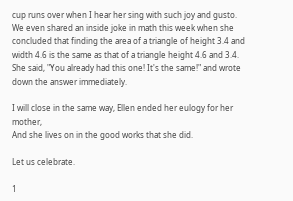cup runs over when I hear her sing with such joy and gusto. We even shared an inside joke in math this week when she concluded that finding the area of a triangle of height 3.4 and width 4.6 is the same as that of a triangle height 4.6 and 3.4. She said, "You already had this one! It's the same!" and wrote down the answer immediately.

I will close in the same way, Ellen ended her eulogy for her mother,
And she lives on in the good works that she did.

Let us celebrate.

1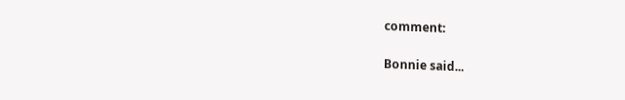comment:

Bonnie said...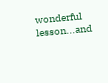wonderful lesson...and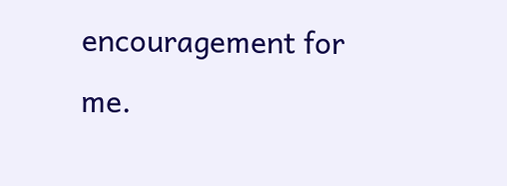encouragement for me.